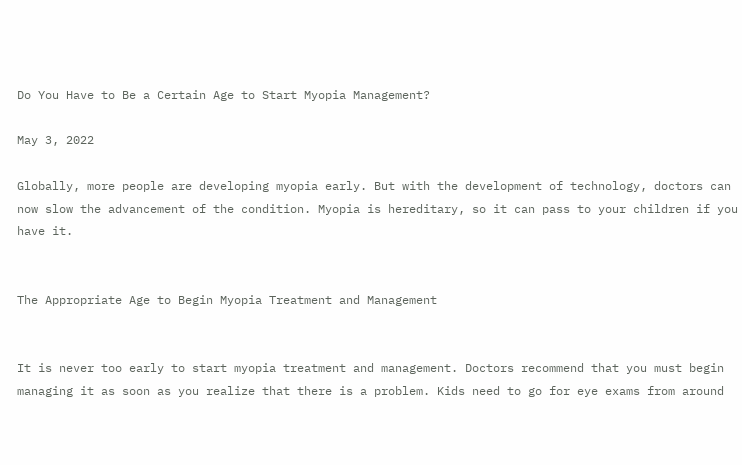Do You Have to Be a Certain Age to Start Myopia Management?

May 3, 2022

Globally, more people are developing myopia early. But with the development of technology, doctors can now slow the advancement of the condition. Myopia is hereditary, so it can pass to your children if you have it.


The Appropriate Age to Begin Myopia Treatment and Management


It is never too early to start myopia treatment and management. Doctors recommend that you must begin managing it as soon as you realize that there is a problem. Kids need to go for eye exams from around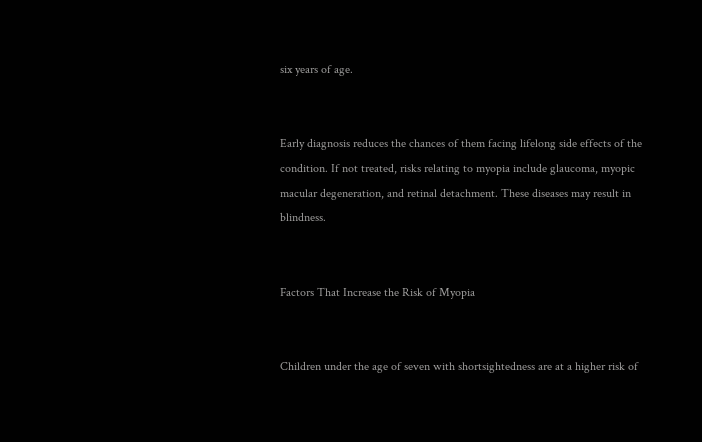six years of age.


Early diagnosis reduces the chances of them facing lifelong side effects of the condition. If not treated, risks relating to myopia include glaucoma, myopic macular degeneration, and retinal detachment. These diseases may result in blindness.


Factors That Increase the Risk of Myopia


Children under the age of seven with shortsightedness are at a higher risk of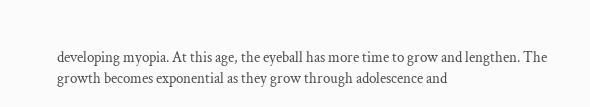developing myopia. At this age, the eyeball has more time to grow and lengthen. The growth becomes exponential as they grow through adolescence and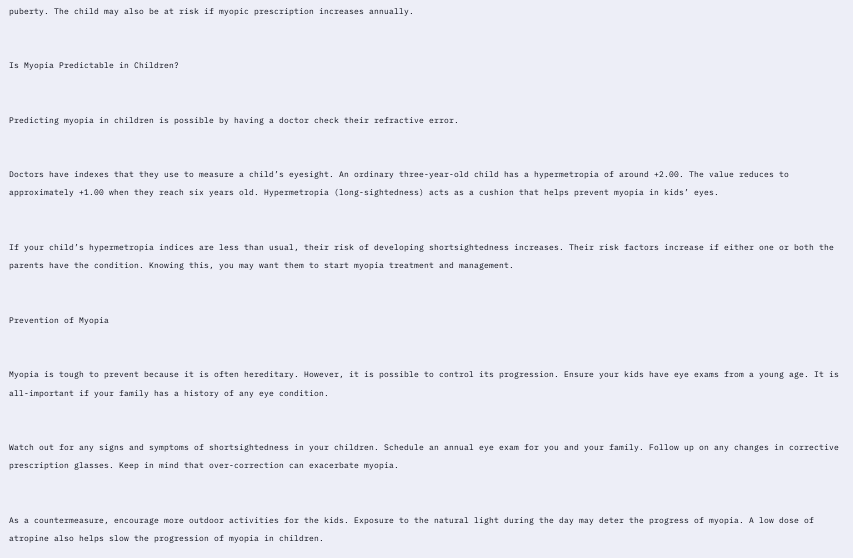puberty. The child may also be at risk if myopic prescription increases annually.


Is Myopia Predictable in Children?


Predicting myopia in children is possible by having a doctor check their refractive error.


Doctors have indexes that they use to measure a child’s eyesight. An ordinary three-year-old child has a hypermetropia of around +2.00. The value reduces to approximately +1.00 when they reach six years old. Hypermetropia (long-sightedness) acts as a cushion that helps prevent myopia in kids’ eyes.


If your child’s hypermetropia indices are less than usual, their risk of developing shortsightedness increases. Their risk factors increase if either one or both the parents have the condition. Knowing this, you may want them to start myopia treatment and management.


Prevention of Myopia


Myopia is tough to prevent because it is often hereditary. However, it is possible to control its progression. Ensure your kids have eye exams from a young age. It is all-important if your family has a history of any eye condition.


Watch out for any signs and symptoms of shortsightedness in your children. Schedule an annual eye exam for you and your family. Follow up on any changes in corrective prescription glasses. Keep in mind that over-correction can exacerbate myopia.


As a countermeasure, encourage more outdoor activities for the kids. Exposure to the natural light during the day may deter the progress of myopia. A low dose of atropine also helps slow the progression of myopia in children.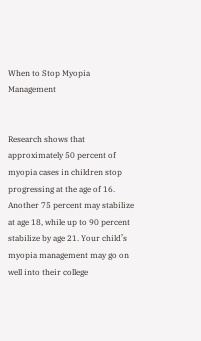When to Stop Myopia Management


Research shows that approximately 50 percent of myopia cases in children stop progressing at the age of 16. Another 75 percent may stabilize at age 18, while up to 90 percent stabilize by age 21. Your child’s myopia management may go on well into their college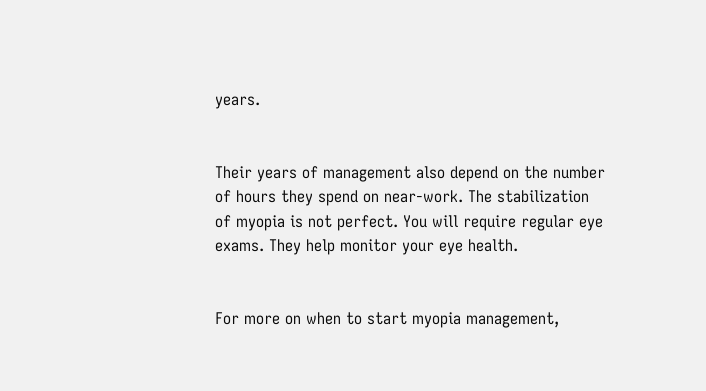years.


Their years of management also depend on the number of hours they spend on near-work. The stabilization of myopia is not perfect. You will require regular eye exams. They help monitor your eye health.


For more on when to start myopia management,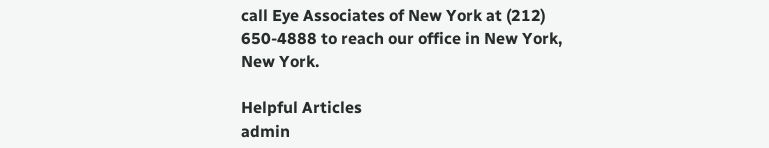call Eye Associates of New York at (212) 650-4888 to reach our office in New York, New York.

Helpful Articles
admin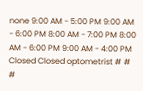none 9:00 AM - 5:00 PM 9:00 AM - 6:00 PM 8:00 AM - 7:00 PM 8:00 AM - 6:00 PM 9:00 AM - 4:00 PM Closed Closed optometrist # # #